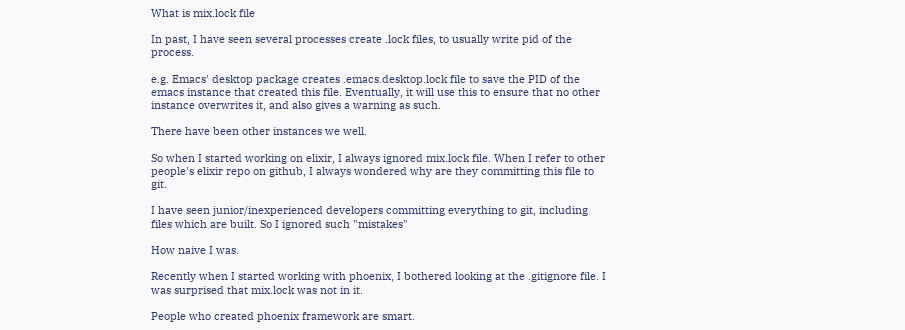What is mix.lock file

In past, I have seen several processes create .lock files, to usually write pid of the process.

e.g. Emacs' desktop package creates .emacs.desktop.lock file to save the PID of the emacs instance that created this file. Eventually, it will use this to ensure that no other instance overwrites it, and also gives a warning as such.

There have been other instances we well.

So when I started working on elixir, I always ignored mix.lock file. When I refer to other people's elixir repo on github, I always wondered why are they committing this file to git.

I have seen junior/inexperienced developers committing everything to git, including files which are built. So I ignored such "mistakes"

How naive I was.

Recently when I started working with phoenix, I bothered looking at the .gitignore file. I was surprised that mix.lock was not in it.

People who created phoenix framework are smart.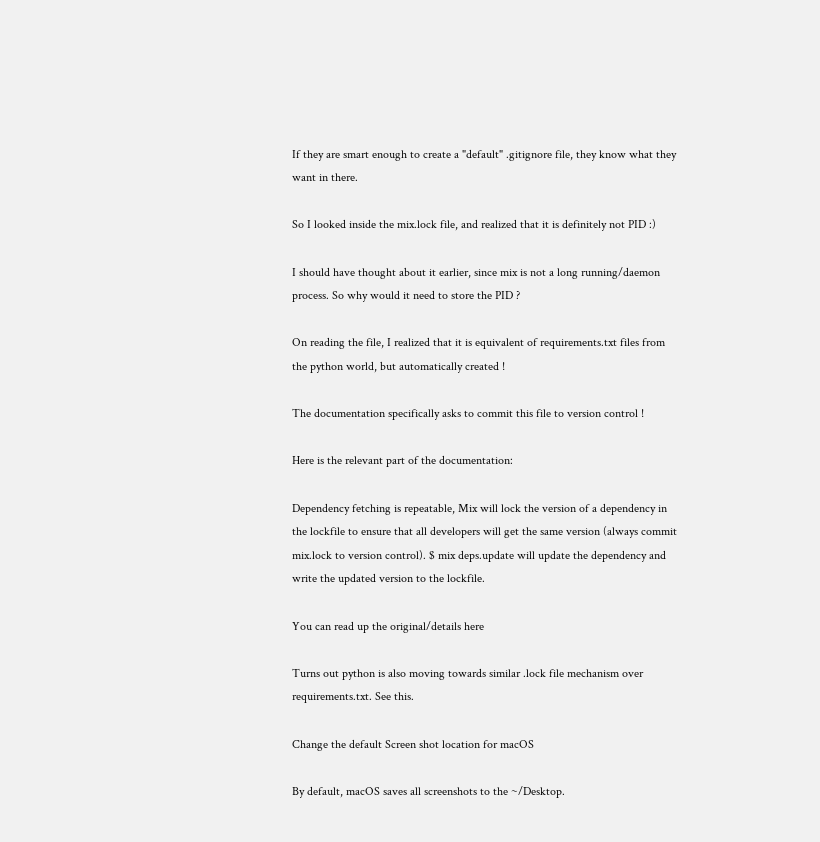If they are smart enough to create a "default" .gitignore file, they know what they want in there.

So I looked inside the mix.lock file, and realized that it is definitely not PID :)

I should have thought about it earlier, since mix is not a long running/daemon process. So why would it need to store the PID ?

On reading the file, I realized that it is equivalent of requirements.txt files from the python world, but automatically created !

The documentation specifically asks to commit this file to version control !

Here is the relevant part of the documentation:

Dependency fetching is repeatable, Mix will lock the version of a dependency in the lockfile to ensure that all developers will get the same version (always commit mix.lock to version control). $ mix deps.update will update the dependency and write the updated version to the lockfile.

You can read up the original/details here

Turns out python is also moving towards similar .lock file mechanism over requirements.txt. See this.

Change the default Screen shot location for macOS

By default, macOS saves all screenshots to the ~/Desktop.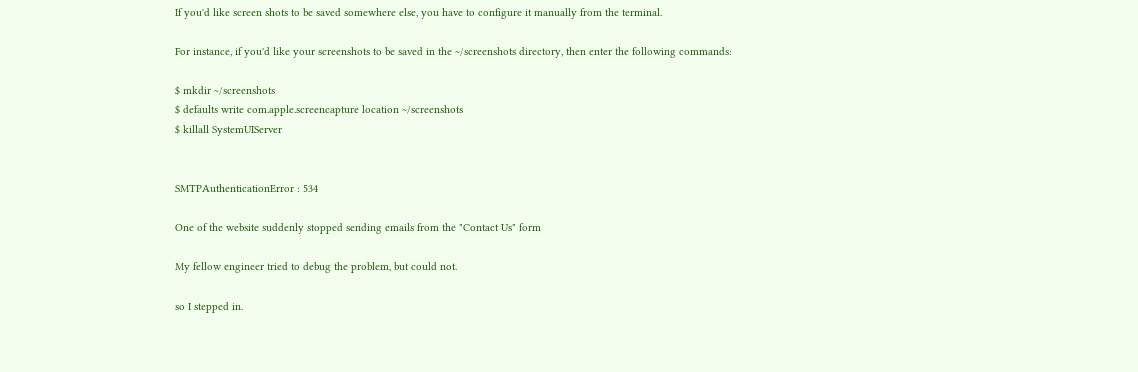If you'd like screen shots to be saved somewhere else, you have to configure it manually from the terminal.

For instance, if you'd like your screenshots to be saved in the ~/screenshots directory, then enter the following commands:

$ mkdir ~/screenshots
$ defaults write com.apple.screencapture location ~/screenshots
$ killall SystemUIServer


SMTPAuthenticationError : 534

One of the website suddenly stopped sending emails from the "Contact Us" form

My fellow engineer tried to debug the problem, but could not.

so I stepped in.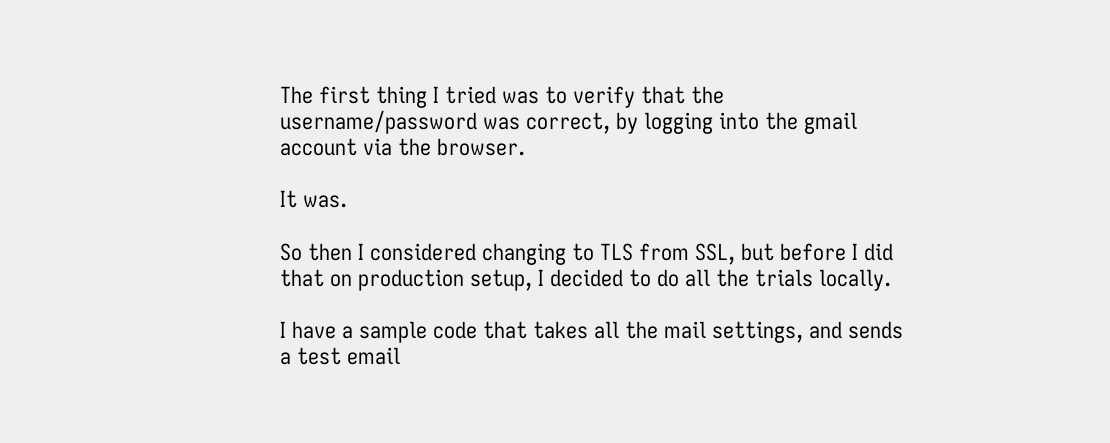The first thing I tried was to verify that the username/password was correct, by logging into the gmail account via the browser.

It was.

So then I considered changing to TLS from SSL, but before I did that on production setup, I decided to do all the trials locally.

I have a sample code that takes all the mail settings, and sends a test email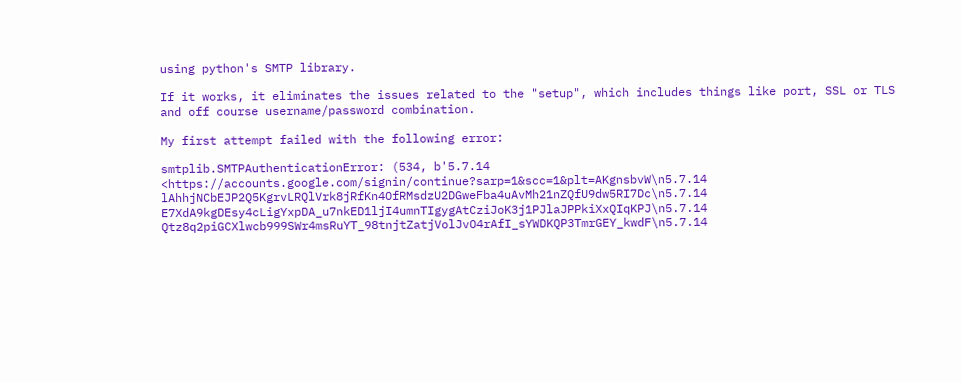using python's SMTP library.

If it works, it eliminates the issues related to the "setup", which includes things like port, SSL or TLS and off course username/password combination.

My first attempt failed with the following error:

smtplib.SMTPAuthenticationError: (534, b'5.7.14 <https://accounts.google.com/signin/continue?sarp=1&scc=1&plt=AKgnsbvW\n5.7.14 lAhhjNCbEJP2Q5KgrvLRQlVrk8jRfKn4OfRMsdzU2DGweFba4uAvMh21nZQfU9dw5RI7Dc\n5.7.14 E7XdA9kgDEsy4cLigYxpDA_u7nkED1ljI4umnTIgygAtCziJoK3j1PJlaJPPkiXxQIqKPJ\n5.7.14 Qtz8q2piGCXlwcb999SWr4msRuYT_98tnjtZatjVolJvO4rAfI_sYWDKQP3TmrGEY_kwdF\n5.7.14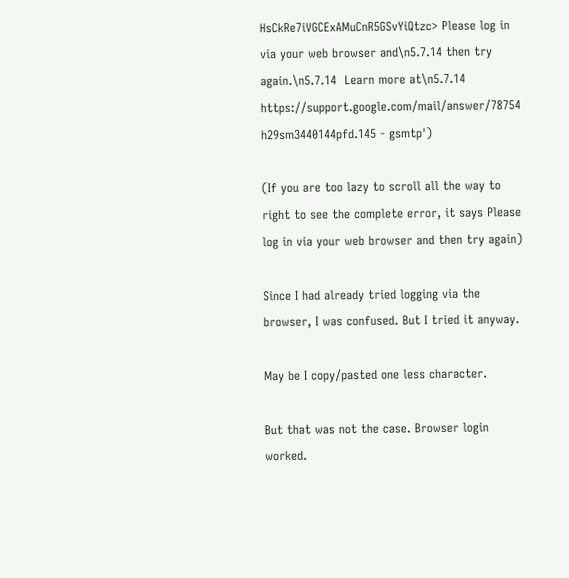HsCkRe7iVGCExAMuCnR5GSvYiQtzc> Please log in via your web browser and\n5.7.14 then try again.\n5.7.14  Learn more at\n5.7.14  https://support.google.com/mail/answer/78754 h29sm3440144pfd.145 - gsmtp')

(If you are too lazy to scroll all the way to right to see the complete error, it says Please log in via your web browser and then try again)

Since I had already tried logging via the browser, I was confused. But I tried it anyway.

May be I copy/pasted one less character.

But that was not the case. Browser login worked.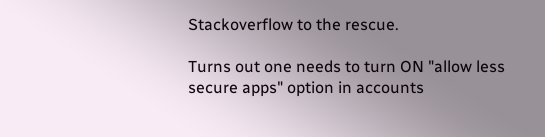Stackoverflow to the rescue.

Turns out one needs to turn ON "allow less secure apps" option in accounts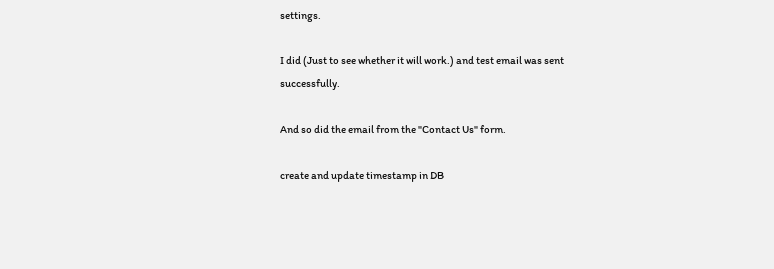settings.

I did (Just to see whether it will work.) and test email was sent successfully.

And so did the email from the "Contact Us" form.

create and update timestamp in DB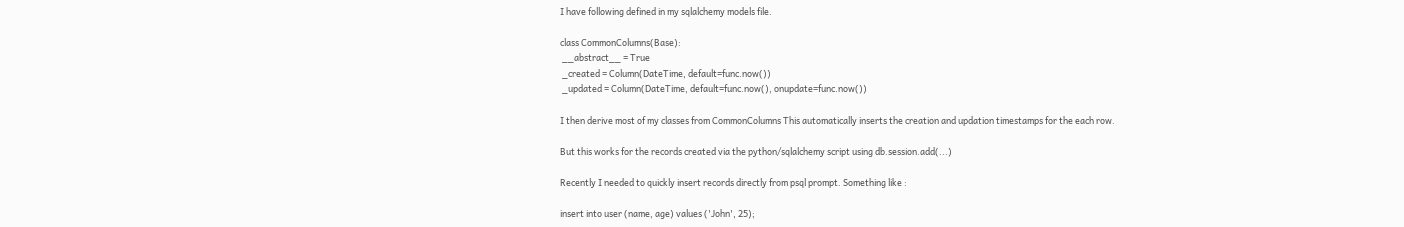I have following defined in my sqlalchemy models file.

class CommonColumns(Base):
 __abstract__ = True
 _created = Column(DateTime, default=func.now())
 _updated = Column(DateTime, default=func.now(), onupdate=func.now())

I then derive most of my classes from CommonColumns This automatically inserts the creation and updation timestamps for the each row.

But this works for the records created via the python/sqlalchemy script using db.session.add(...)

Recently I needed to quickly insert records directly from psql prompt. Something like :

insert into user (name, age) values ('John', 25);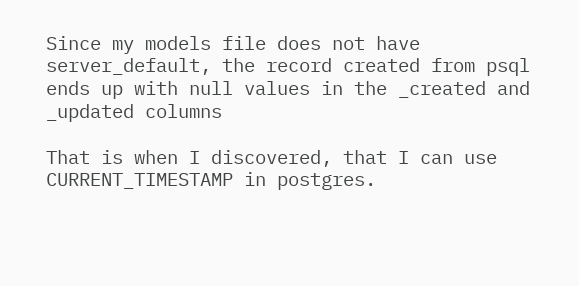Since my models file does not have server_default, the record created from psql ends up with null values in the _created and _updated columns

That is when I discovered, that I can use CURRENT_TIMESTAMP in postgres.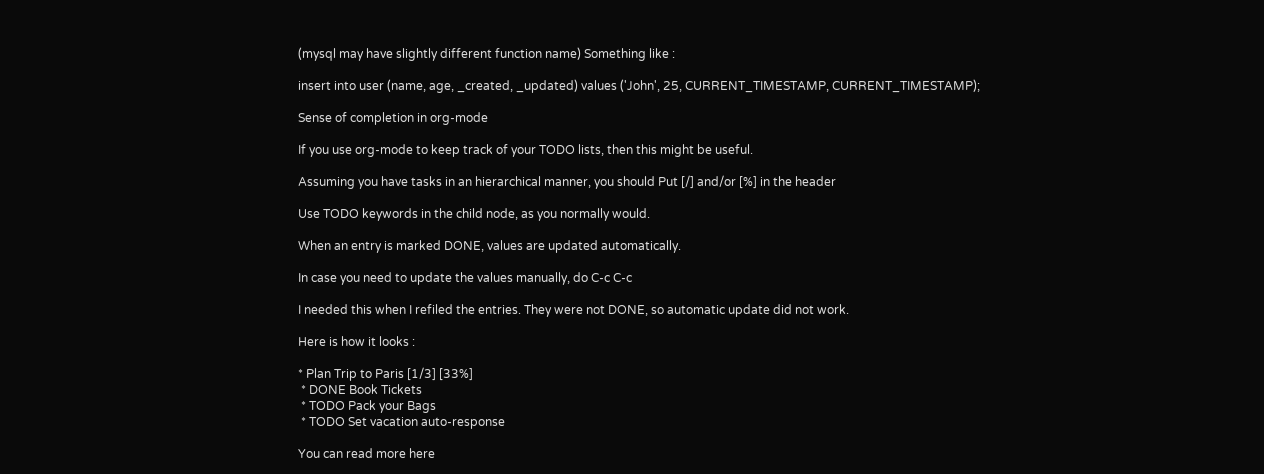(mysql may have slightly different function name) Something like :

insert into user (name, age, _created, _updated) values ('John', 25, CURRENT_TIMESTAMP, CURRENT_TIMESTAMP);

Sense of completion in org-mode

If you use org-mode to keep track of your TODO lists, then this might be useful.

Assuming you have tasks in an hierarchical manner, you should Put [/] and/or [%] in the header

Use TODO keywords in the child node, as you normally would.

When an entry is marked DONE, values are updated automatically.

In case you need to update the values manually, do C-c C-c

I needed this when I refiled the entries. They were not DONE, so automatic update did not work.

Here is how it looks :

* Plan Trip to Paris [1/3] [33%]
 * DONE Book Tickets
 * TODO Pack your Bags
 * TODO Set vacation auto-response

You can read more here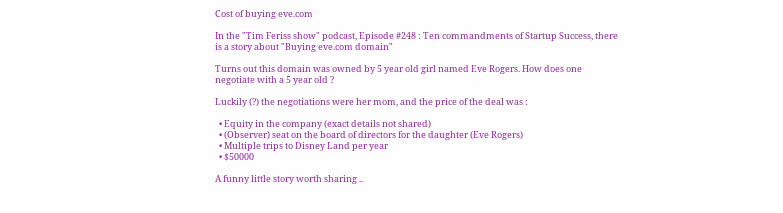Cost of buying eve.com

In the "Tim Feriss show" podcast, Episode #248 : Ten commandments of Startup Success, there is a story about "Buying eve.com domain"

Turns out this domain was owned by 5 year old girl named Eve Rogers. How does one negotiate with a 5 year old ?

Luckily (?) the negotiations were her mom, and the price of the deal was :

  • Equity in the company (exact details not shared)
  • (Observer) seat on the board of directors for the daughter (Eve Rogers)
  • Multiple trips to Disney Land per year
  • $50000

A funny little story worth sharing ..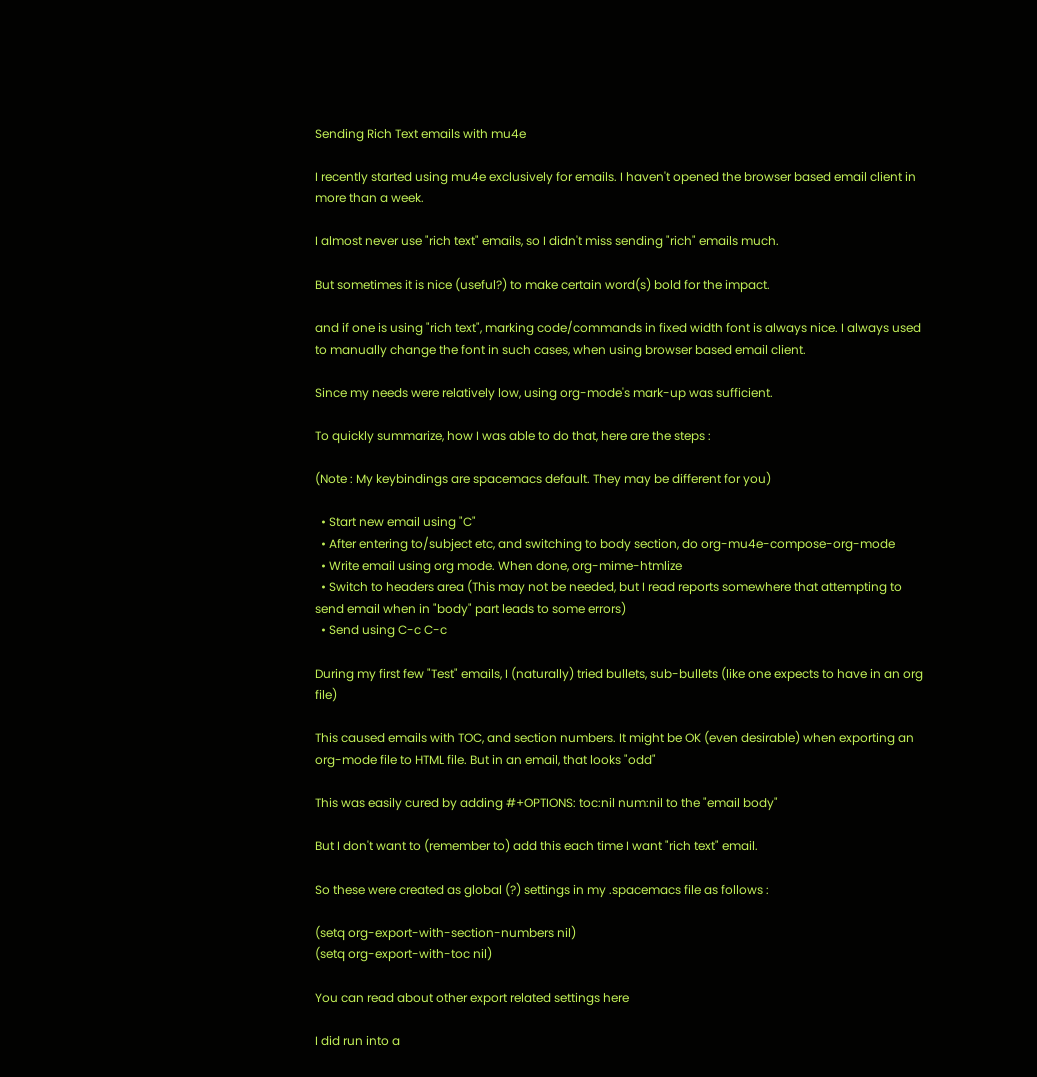Sending Rich Text emails with mu4e

I recently started using mu4e exclusively for emails. I haven't opened the browser based email client in more than a week.

I almost never use "rich text" emails, so I didn't miss sending "rich" emails much.

But sometimes it is nice (useful?) to make certain word(s) bold for the impact.

and if one is using "rich text", marking code/commands in fixed width font is always nice. I always used to manually change the font in such cases, when using browser based email client.

Since my needs were relatively low, using org-mode's mark-up was sufficient.

To quickly summarize, how I was able to do that, here are the steps :

(Note : My keybindings are spacemacs default. They may be different for you)

  • Start new email using "C"
  • After entering to/subject etc, and switching to body section, do org-mu4e-compose-org-mode
  • Write email using org mode. When done, org-mime-htmlize
  • Switch to headers area (This may not be needed, but I read reports somewhere that attempting to send email when in "body" part leads to some errors)
  • Send using C-c C-c

During my first few "Test" emails, I (naturally) tried bullets, sub-bullets (like one expects to have in an org file)

This caused emails with TOC, and section numbers. It might be OK (even desirable) when exporting an org-mode file to HTML file. But in an email, that looks "odd"

This was easily cured by adding #+OPTIONS: toc:nil num:nil to the "email body"

But I don't want to (remember to) add this each time I want "rich text" email.

So these were created as global (?) settings in my .spacemacs file as follows :

(setq org-export-with-section-numbers nil)
(setq org-export-with-toc nil)

You can read about other export related settings here

I did run into a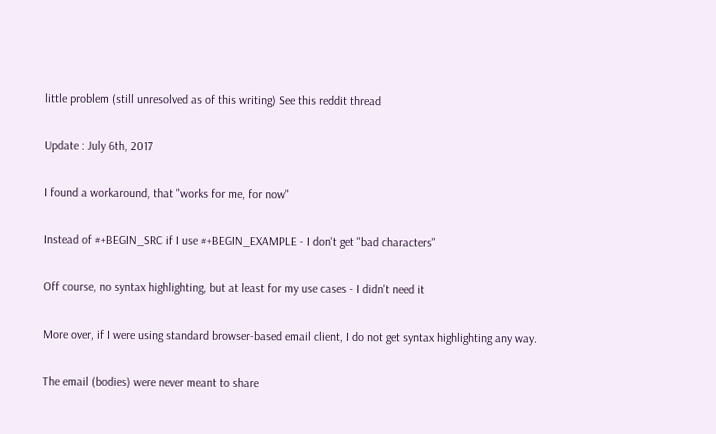little problem (still unresolved as of this writing) See this reddit thread

Update : July 6th, 2017

I found a workaround, that "works for me, for now"

Instead of #+BEGIN_SRC if I use #+BEGIN_EXAMPLE - I don't get "bad characters"

Off course, no syntax highlighting, but at least for my use cases - I didn't need it

More over, if I were using standard browser-based email client, I do not get syntax highlighting any way.

The email (bodies) were never meant to share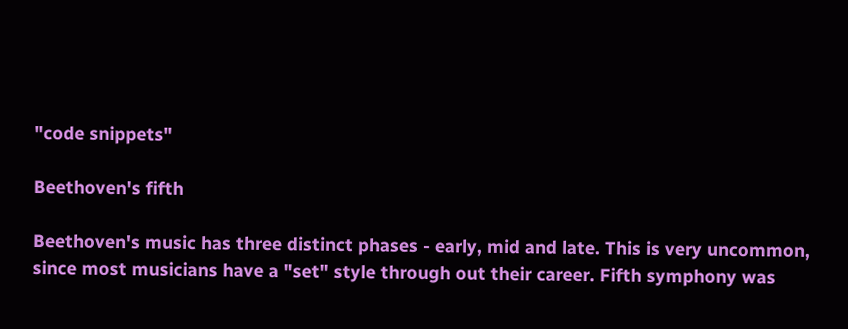"code snippets"

Beethoven's fifth

Beethoven's music has three distinct phases - early, mid and late. This is very uncommon, since most musicians have a "set" style through out their career. Fifth symphony was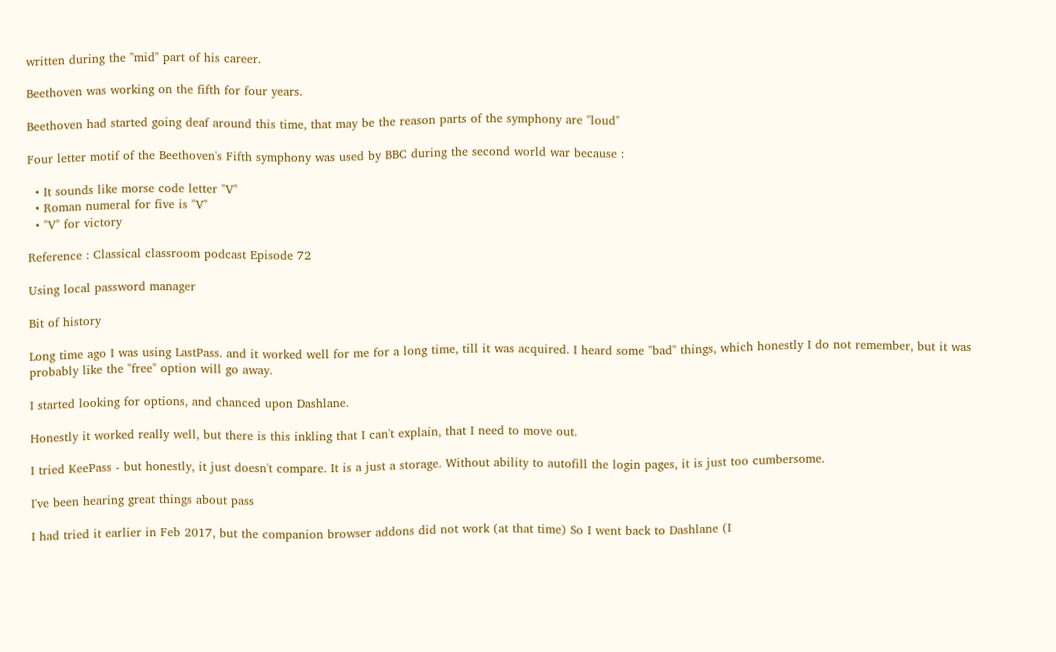written during the "mid" part of his career.

Beethoven was working on the fifth for four years.

Beethoven had started going deaf around this time, that may be the reason parts of the symphony are "loud"

Four letter motif of the Beethoven's Fifth symphony was used by BBC during the second world war because :

  • It sounds like morse code letter "V"
  • Roman numeral for five is "V"
  • "V" for victory

Reference : Classical classroom podcast Episode 72

Using local password manager

Bit of history

Long time ago I was using LastPass. and it worked well for me for a long time, till it was acquired. I heard some "bad" things, which honestly I do not remember, but it was probably like the "free" option will go away.

I started looking for options, and chanced upon Dashlane.

Honestly it worked really well, but there is this inkling that I can't explain, that I need to move out.

I tried KeePass - but honestly, it just doesn't compare. It is a just a storage. Without ability to autofill the login pages, it is just too cumbersome.

I've been hearing great things about pass

I had tried it earlier in Feb 2017, but the companion browser addons did not work (at that time) So I went back to Dashlane (I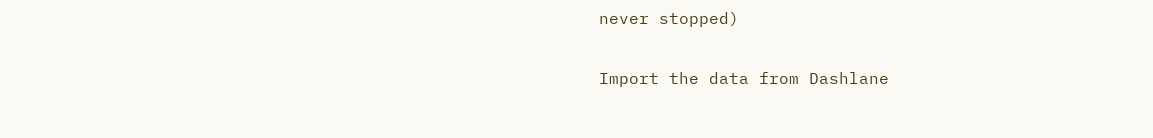never stopped)

Import the data from Dashlane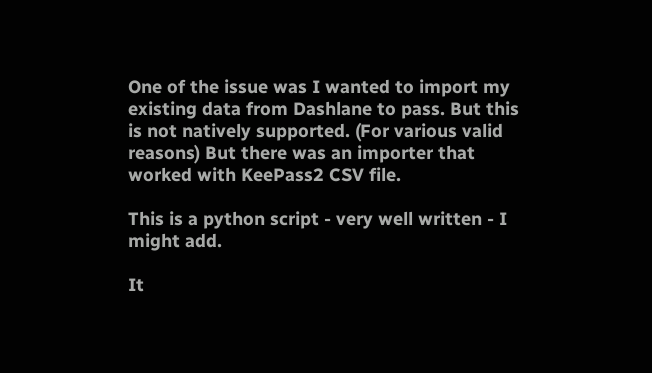One of the issue was I wanted to import my existing data from Dashlane to pass. But this is not natively supported. (For various valid reasons) But there was an importer that worked with KeePass2 CSV file.

This is a python script - very well written - I might add.

It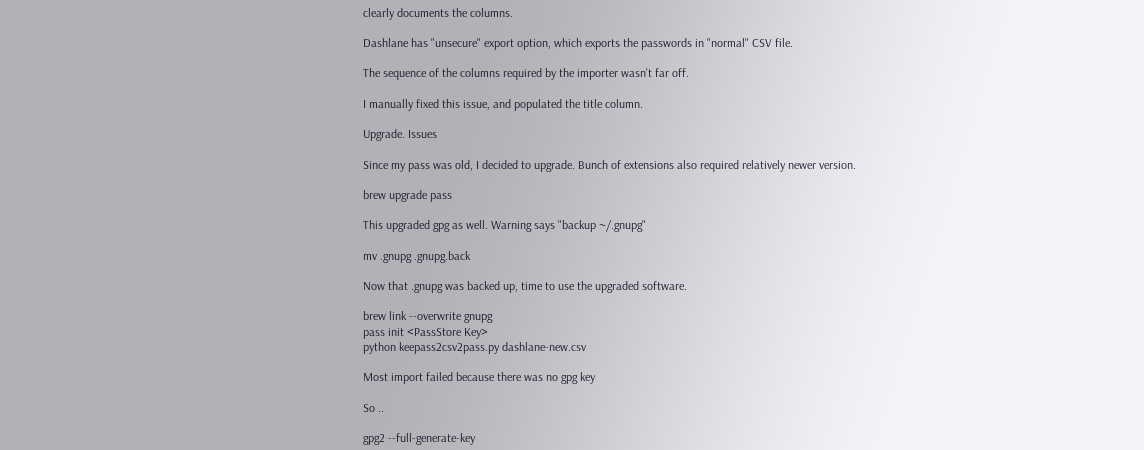clearly documents the columns.

Dashlane has "unsecure" export option, which exports the passwords in "normal" CSV file.

The sequence of the columns required by the importer wasn't far off.

I manually fixed this issue, and populated the title column.

Upgrade. Issues

Since my pass was old, I decided to upgrade. Bunch of extensions also required relatively newer version.

brew upgrade pass

This upgraded gpg as well. Warning says "backup ~/.gnupg"

mv .gnupg .gnupg.back

Now that .gnupg was backed up, time to use the upgraded software.

brew link --overwrite gnupg
pass init <PassStore Key>
python keepass2csv2pass.py dashlane-new.csv

Most import failed because there was no gpg key

So ..

gpg2 --full-generate-key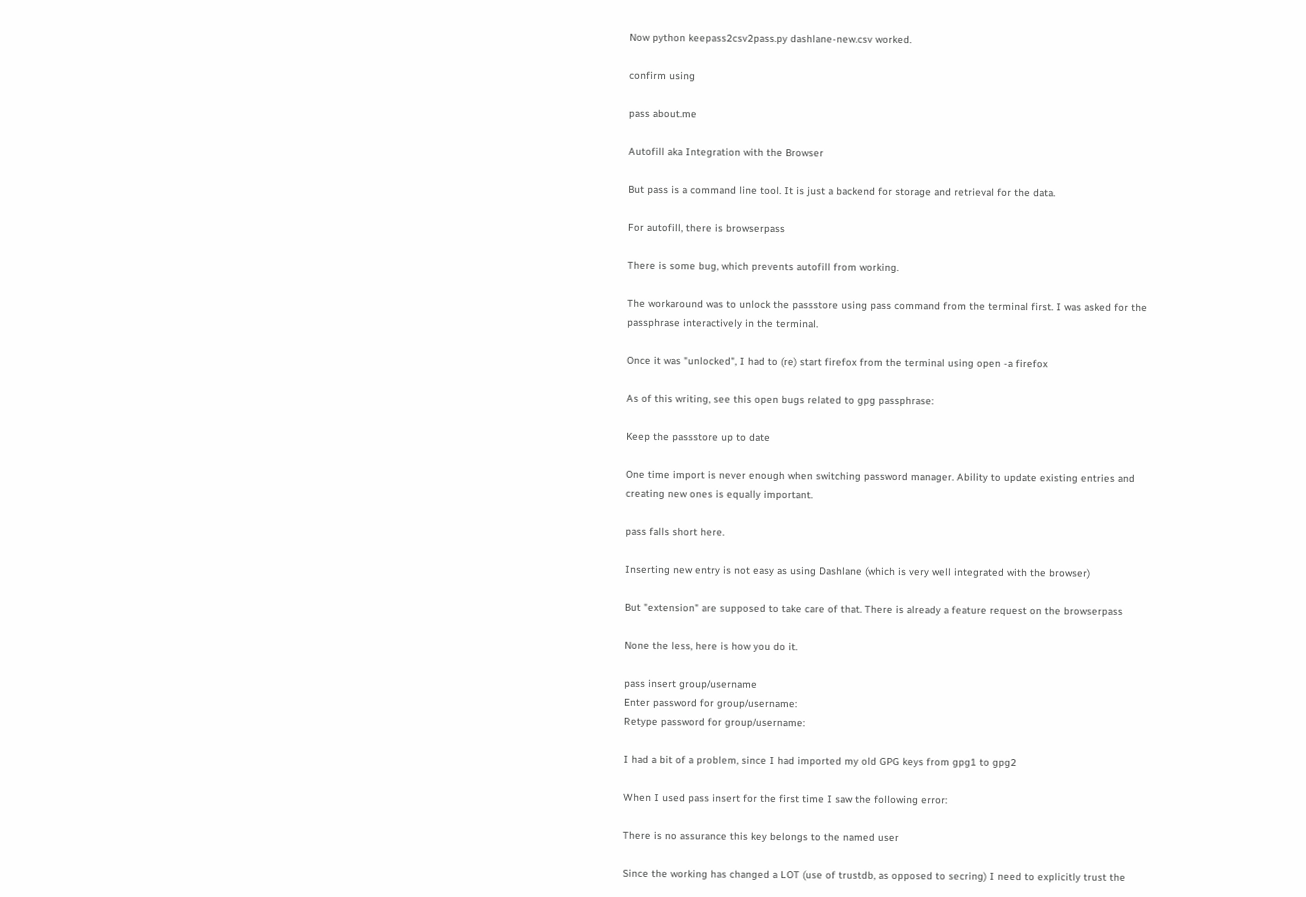Now python keepass2csv2pass.py dashlane-new.csv worked.

confirm using

pass about.me

Autofill aka Integration with the Browser

But pass is a command line tool. It is just a backend for storage and retrieval for the data.

For autofill, there is browserpass

There is some bug, which prevents autofill from working.

The workaround was to unlock the passstore using pass command from the terminal first. I was asked for the passphrase interactively in the terminal.

Once it was "unlocked", I had to (re) start firefox from the terminal using open -a firefox

As of this writing, see this open bugs related to gpg passphrase:

Keep the passstore up to date

One time import is never enough when switching password manager. Ability to update existing entries and creating new ones is equally important.

pass falls short here.

Inserting new entry is not easy as using Dashlane (which is very well integrated with the browser)

But "extension" are supposed to take care of that. There is already a feature request on the browserpass

None the less, here is how you do it.

pass insert group/username
Enter password for group/username:
Retype password for group/username:

I had a bit of a problem, since I had imported my old GPG keys from gpg1 to gpg2

When I used pass insert for the first time I saw the following error:

There is no assurance this key belongs to the named user

Since the working has changed a LOT (use of trustdb, as opposed to secring) I need to explicitly trust the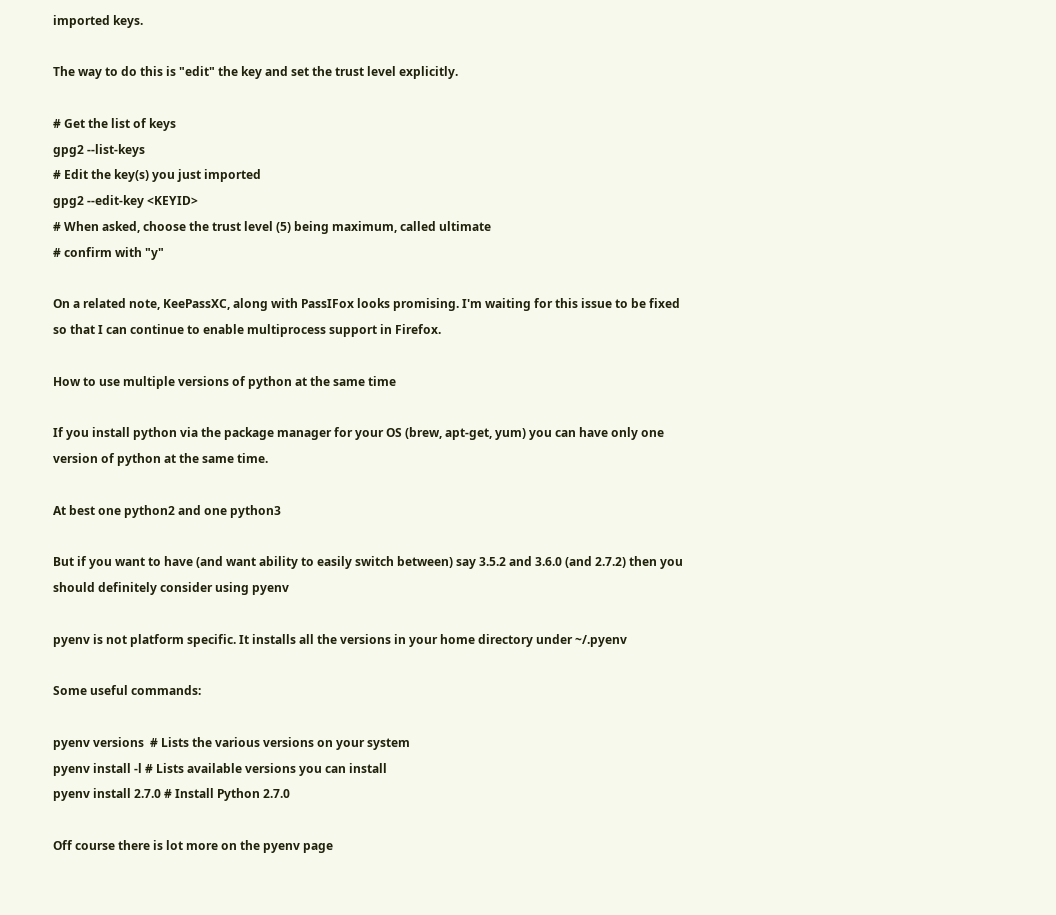imported keys.

The way to do this is "edit" the key and set the trust level explicitly.

# Get the list of keys
gpg2 --list-keys
# Edit the key(s) you just imported
gpg2 --edit-key <KEYID>
# When asked, choose the trust level (5) being maximum, called ultimate
# confirm with "y"

On a related note, KeePassXC, along with PassIFox looks promising. I'm waiting for this issue to be fixed so that I can continue to enable multiprocess support in Firefox.

How to use multiple versions of python at the same time

If you install python via the package manager for your OS (brew, apt-get, yum) you can have only one version of python at the same time.

At best one python2 and one python3

But if you want to have (and want ability to easily switch between) say 3.5.2 and 3.6.0 (and 2.7.2) then you should definitely consider using pyenv

pyenv is not platform specific. It installs all the versions in your home directory under ~/.pyenv

Some useful commands:

pyenv versions  # Lists the various versions on your system
pyenv install -l # Lists available versions you can install
pyenv install 2.7.0 # Install Python 2.7.0

Off course there is lot more on the pyenv page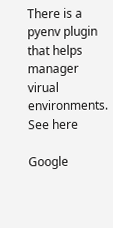There is a pyenv plugin that helps manager virual environments. See here

Google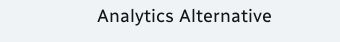Analytics Alternative